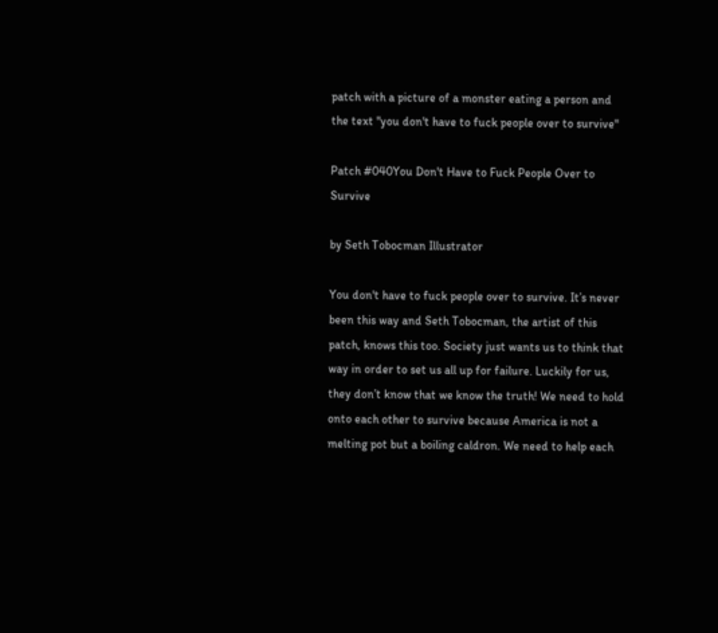patch with a picture of a monster eating a person and the text "you don't have to fuck people over to survive"

Patch #040You Don't Have to Fuck People Over to Survive

by Seth Tobocman Illustrator

You don't have to fuck people over to survive. It’s never been this way and Seth Tobocman, the artist of this patch, knows this too. Society just wants us to think that way in order to set us all up for failure. Luckily for us, they don’t know that we know the truth! We need to hold onto each other to survive because America is not a melting pot but a boiling caldron. We need to help each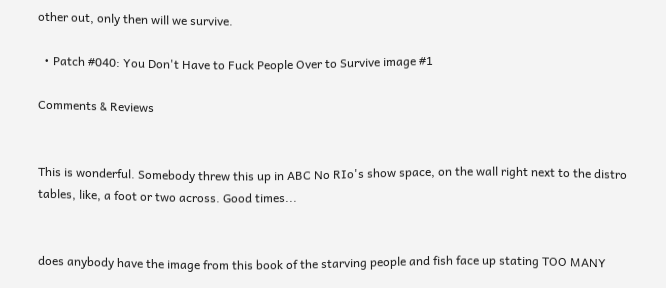other out, only then will we survive.

  • Patch #040: You Don't Have to Fuck People Over to Survive image #1

Comments & Reviews


This is wonderful. Somebody threw this up in ABC No RIo's show space, on the wall right next to the distro tables, like, a foot or two across. Good times...


does anybody have the image from this book of the starving people and fish face up stating TOO MANY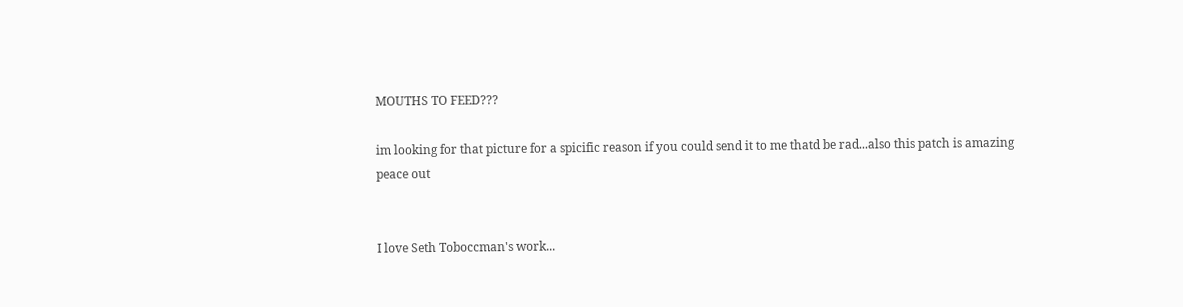MOUTHS TO FEED???

im looking for that picture for a spicific reason if you could send it to me thatd be rad...also this patch is amazing
peace out


I love Seth Toboccman's work...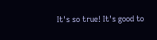It's so true! It's good to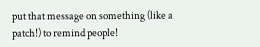put that message on something (like a patch!) to remind people!